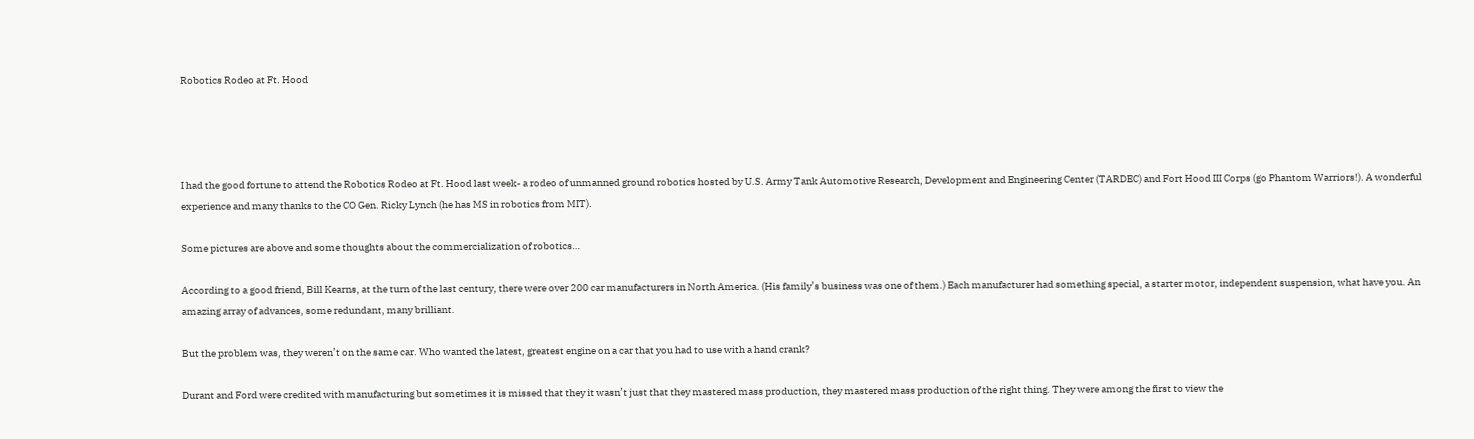Robotics Rodeo at Ft. Hood




I had the good fortune to attend the Robotics Rodeo at Ft. Hood last week- a rodeo of unmanned ground robotics hosted by U.S. Army Tank Automotive Research, Development and Engineering Center (TARDEC) and Fort Hood III Corps (go Phantom Warriors!). A wonderful experience and many thanks to the CO Gen. Ricky Lynch (he has MS in robotics from MIT).

Some pictures are above and some thoughts about the commercialization of robotics…

According to a good friend, Bill Kearns, at the turn of the last century, there were over 200 car manufacturers in North America. (His family’s business was one of them.) Each manufacturer had something special, a starter motor, independent suspension, what have you. An amazing array of advances, some redundant, many brilliant.

But the problem was, they weren’t on the same car. Who wanted the latest, greatest engine on a car that you had to use with a hand crank?

Durant and Ford were credited with manufacturing but sometimes it is missed that they it wasn’t just that they mastered mass production, they mastered mass production of the right thing. They were among the first to view the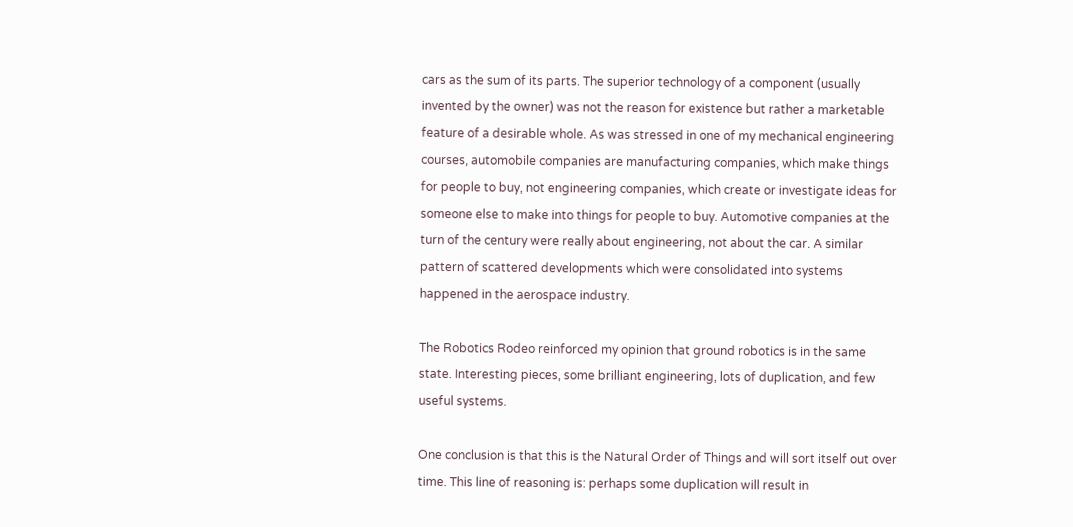cars as the sum of its parts. The superior technology of a component (usually invented by the owner) was not the reason for existence but rather a marketable feature of a desirable whole. As was stressed in one of my mechanical engineering courses, automobile companies are manufacturing companies, which make things for people to buy, not engineering companies, which create or investigate ideas for someone else to make into things for people to buy. Automotive companies at the turn of the century were really about engineering, not about the car. A similar pattern of scattered developments which were consolidated into systems happened in the aerospace industry.

The Robotics Rodeo reinforced my opinion that ground robotics is in the same state. Interesting pieces, some brilliant engineering, lots of duplication, and few useful systems.

One conclusion is that this is the Natural Order of Things and will sort itself out over time. This line of reasoning is: perhaps some duplication will result in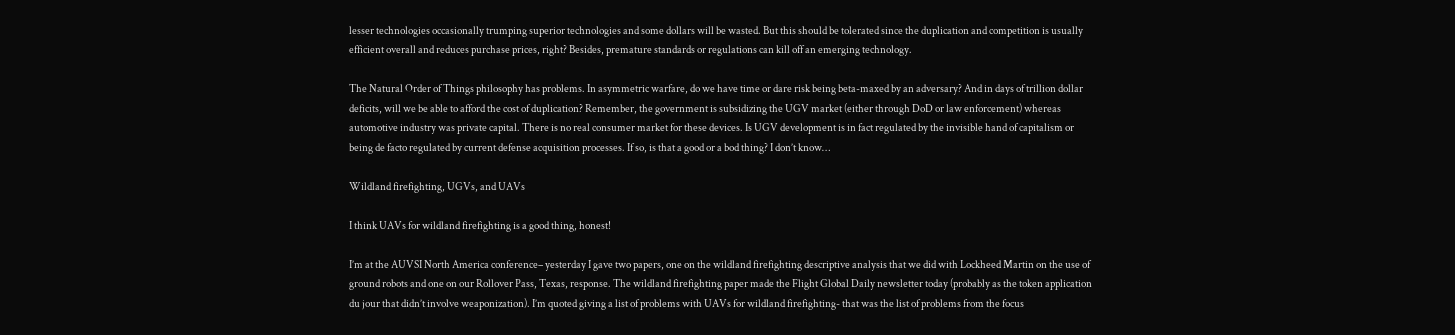lesser technologies occasionally trumping superior technologies and some dollars will be wasted. But this should be tolerated since the duplication and competition is usually efficient overall and reduces purchase prices, right? Besides, premature standards or regulations can kill off an emerging technology.

The Natural Order of Things philosophy has problems. In asymmetric warfare, do we have time or dare risk being beta-maxed by an adversary? And in days of trillion dollar deficits, will we be able to afford the cost of duplication? Remember, the government is subsidizing the UGV market (either through DoD or law enforcement) whereas automotive industry was private capital. There is no real consumer market for these devices. Is UGV development is in fact regulated by the invisible hand of capitalism or being de facto regulated by current defense acquisition processes. If so, is that a good or a bod thing? I don’t know…

Wildland firefighting, UGVs, and UAVs

I think UAVs for wildland firefighting is a good thing, honest!

I’m at the AUVSI North America conference– yesterday I gave two papers, one on the wildland firefighting descriptive analysis that we did with Lockheed Martin on the use of ground robots and one on our Rollover Pass, Texas, response. The wildland firefighting paper made the Flight Global Daily newsletter today (probably as the token application du jour that didn’t involve weaponization). I’m quoted giving a list of problems with UAVs for wildland firefighting- that was the list of problems from the focus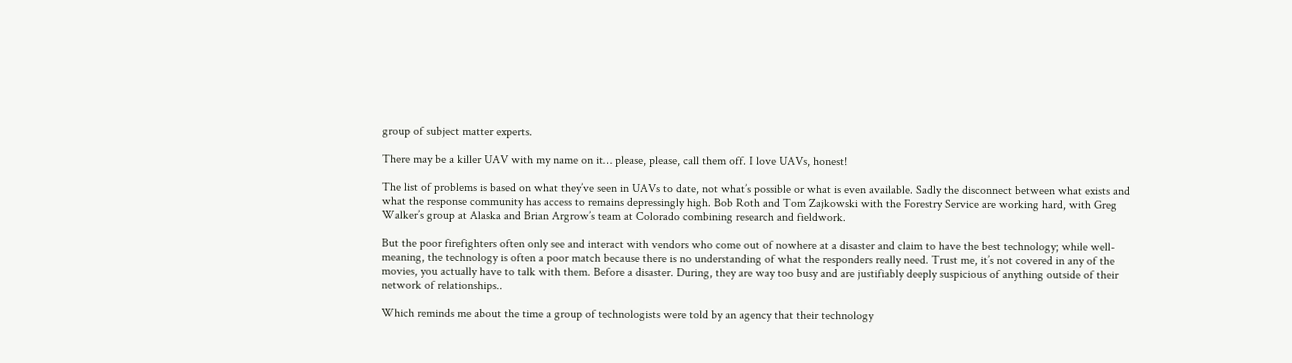group of subject matter experts.

There may be a killer UAV with my name on it… please, please, call them off. I love UAVs, honest!

The list of problems is based on what they’ve seen in UAVs to date, not what’s possible or what is even available. Sadly the disconnect between what exists and what the response community has access to remains depressingly high. Bob Roth and Tom Zajkowski with the Forestry Service are working hard, with Greg Walker’s group at Alaska and Brian Argrow’s team at Colorado combining research and fieldwork.

But the poor firefighters often only see and interact with vendors who come out of nowhere at a disaster and claim to have the best technology; while well-meaning, the technology is often a poor match because there is no understanding of what the responders really need. Trust me, it’s not covered in any of the movies, you actually have to talk with them. Before a disaster. During, they are way too busy and are justifiably deeply suspicious of anything outside of their network of relationships..

Which reminds me about the time a group of technologists were told by an agency that their technology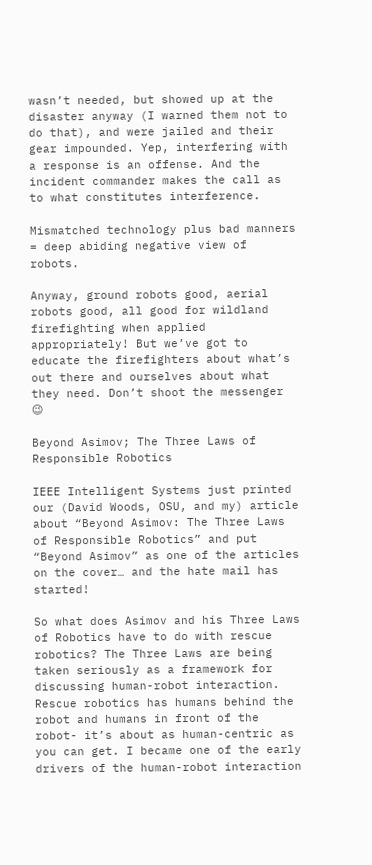wasn’t needed, but showed up at the disaster anyway (I warned them not to do that), and were jailed and their gear impounded. Yep, interfering with a response is an offense. And the incident commander makes the call as to what constitutes interference.

Mismatched technology plus bad manners = deep abiding negative view of robots.

Anyway, ground robots good, aerial robots good, all good for wildland firefighting when applied appropriately! But we’ve got to educate the firefighters about what’s out there and ourselves about what they need. Don’t shoot the messenger 😉

Beyond Asimov; The Three Laws of Responsible Robotics

IEEE Intelligent Systems just printed our (David Woods, OSU, and my) article about “Beyond Asimov: The Three Laws of Responsible Robotics” and put “Beyond Asimov” as one of the articles on the cover… and the hate mail has started!

So what does Asimov and his Three Laws of Robotics have to do with rescue robotics? The Three Laws are being taken seriously as a framework for discussing human-robot interaction. Rescue robotics has humans behind the robot and humans in front of the robot- it’s about as human-centric as you can get. I became one of the early drivers of the human-robot interaction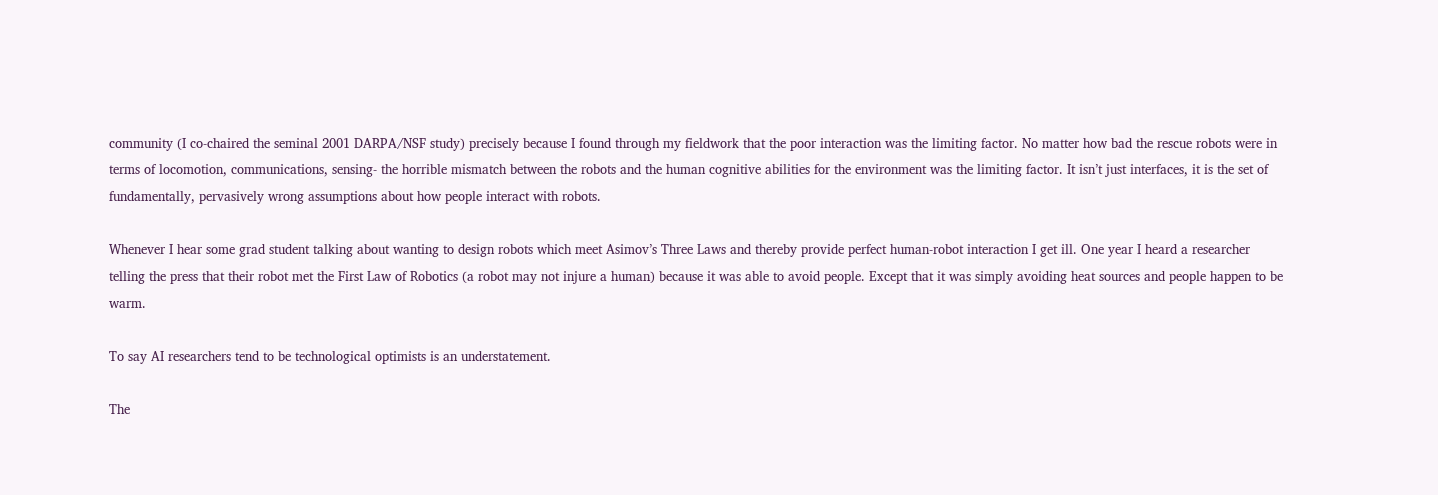community (I co-chaired the seminal 2001 DARPA/NSF study) precisely because I found through my fieldwork that the poor interaction was the limiting factor. No matter how bad the rescue robots were in terms of locomotion, communications, sensing- the horrible mismatch between the robots and the human cognitive abilities for the environment was the limiting factor. It isn’t just interfaces, it is the set of fundamentally, pervasively wrong assumptions about how people interact with robots.

Whenever I hear some grad student talking about wanting to design robots which meet Asimov’s Three Laws and thereby provide perfect human-robot interaction I get ill. One year I heard a researcher telling the press that their robot met the First Law of Robotics (a robot may not injure a human) because it was able to avoid people. Except that it was simply avoiding heat sources and people happen to be warm.

To say AI researchers tend to be technological optimists is an understatement.

The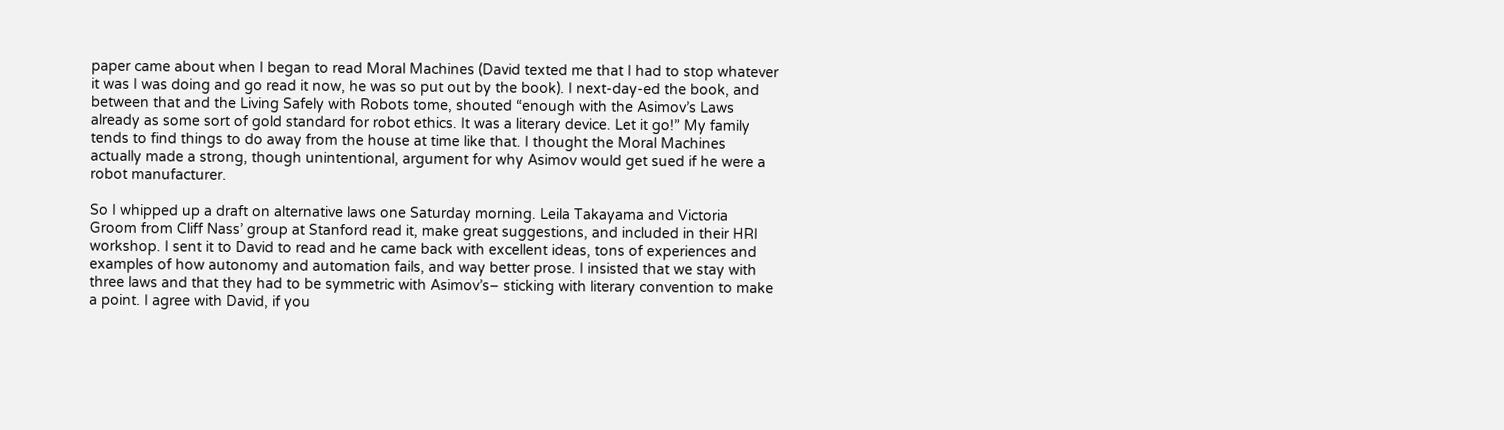paper came about when I began to read Moral Machines (David texted me that I had to stop whatever it was I was doing and go read it now, he was so put out by the book). I next-day-ed the book, and between that and the Living Safely with Robots tome, shouted “enough with the Asimov’s Laws already as some sort of gold standard for robot ethics. It was a literary device. Let it go!” My family tends to find things to do away from the house at time like that. I thought the Moral Machines actually made a strong, though unintentional, argument for why Asimov would get sued if he were a robot manufacturer.

So I whipped up a draft on alternative laws one Saturday morning. Leila Takayama and Victoria Groom from Cliff Nass’ group at Stanford read it, make great suggestions, and included in their HRI workshop. I sent it to David to read and he came back with excellent ideas, tons of experiences and examples of how autonomy and automation fails, and way better prose. I insisted that we stay with three laws and that they had to be symmetric with Asimov’s– sticking with literary convention to make a point. I agree with David, if you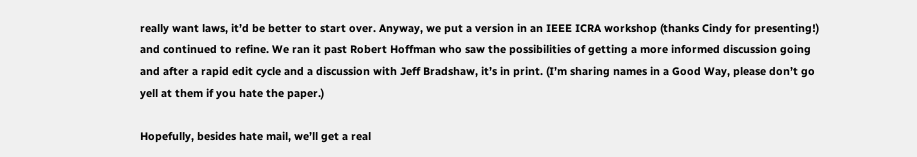really want laws, it’d be better to start over. Anyway, we put a version in an IEEE ICRA workshop (thanks Cindy for presenting!) and continued to refine. We ran it past Robert Hoffman who saw the possibilities of getting a more informed discussion going and after a rapid edit cycle and a discussion with Jeff Bradshaw, it’s in print. (I’m sharing names in a Good Way, please don’t go yell at them if you hate the paper.)

Hopefully, besides hate mail, we’ll get a real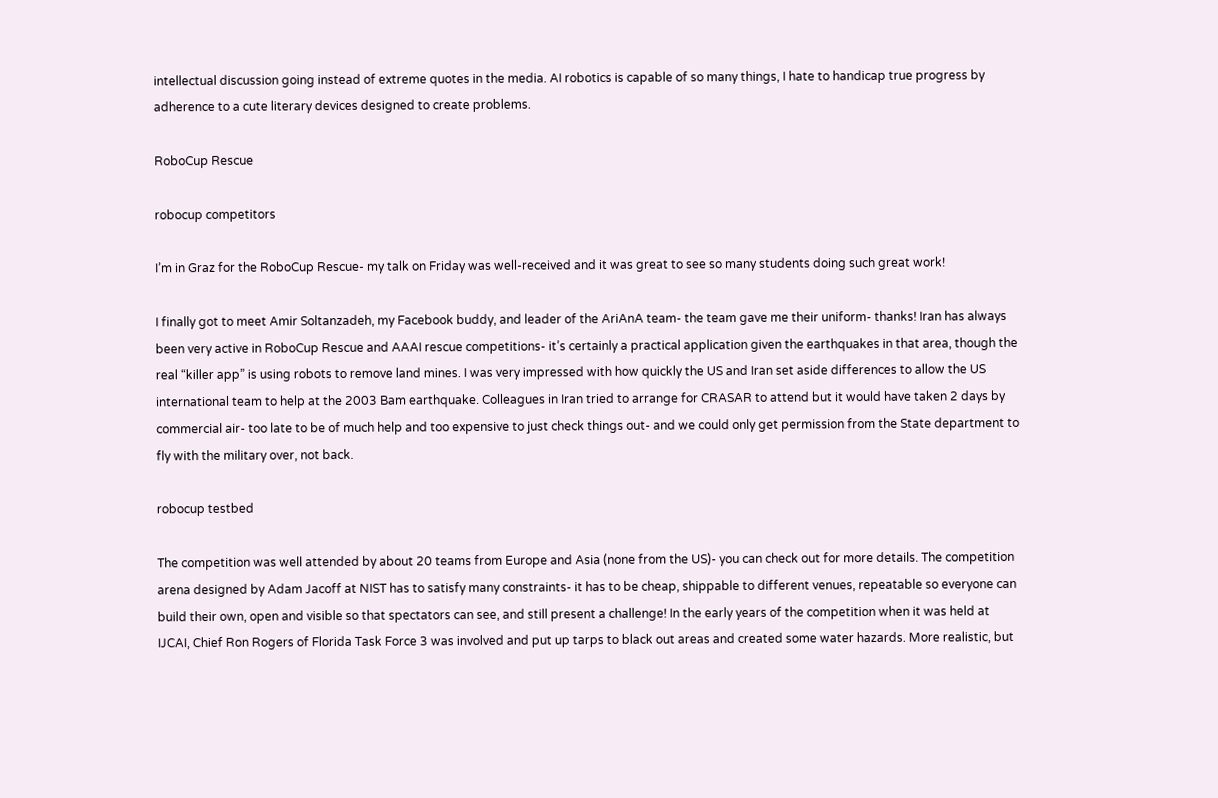intellectual discussion going instead of extreme quotes in the media. AI robotics is capable of so many things, I hate to handicap true progress by adherence to a cute literary devices designed to create problems.

RoboCup Rescue

robocup competitors

I’m in Graz for the RoboCup Rescue- my talk on Friday was well-received and it was great to see so many students doing such great work!

I finally got to meet Amir Soltanzadeh, my Facebook buddy, and leader of the AriAnA team- the team gave me their uniform- thanks! Iran has always been very active in RoboCup Rescue and AAAI rescue competitions- it’s certainly a practical application given the earthquakes in that area, though the real “killer app” is using robots to remove land mines. I was very impressed with how quickly the US and Iran set aside differences to allow the US international team to help at the 2003 Bam earthquake. Colleagues in Iran tried to arrange for CRASAR to attend but it would have taken 2 days by commercial air- too late to be of much help and too expensive to just check things out- and we could only get permission from the State department to fly with the military over, not back.

robocup testbed

The competition was well attended by about 20 teams from Europe and Asia (none from the US)- you can check out for more details. The competition arena designed by Adam Jacoff at NIST has to satisfy many constraints- it has to be cheap, shippable to different venues, repeatable so everyone can build their own, open and visible so that spectators can see, and still present a challenge! In the early years of the competition when it was held at IJCAI, Chief Ron Rogers of Florida Task Force 3 was involved and put up tarps to black out areas and created some water hazards. More realistic, but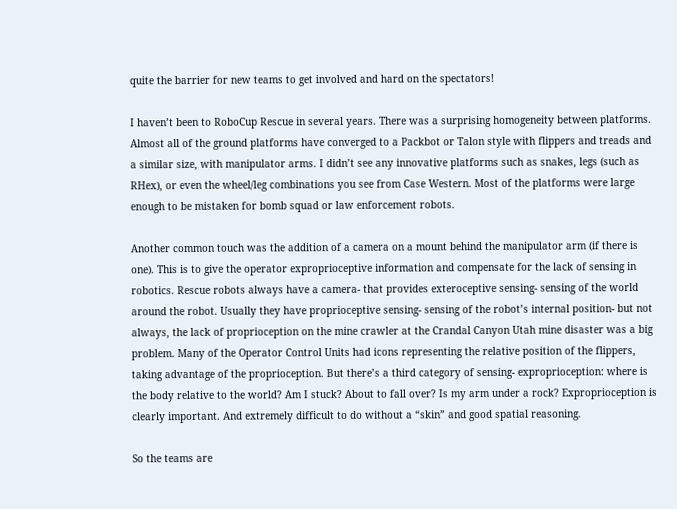quite the barrier for new teams to get involved and hard on the spectators!

I haven’t been to RoboCup Rescue in several years. There was a surprising homogeneity between platforms. Almost all of the ground platforms have converged to a Packbot or Talon style with flippers and treads and a similar size, with manipulator arms. I didn’t see any innovative platforms such as snakes, legs (such as RHex), or even the wheel/leg combinations you see from Case Western. Most of the platforms were large enough to be mistaken for bomb squad or law enforcement robots.

Another common touch was the addition of a camera on a mount behind the manipulator arm (if there is one). This is to give the operator exproprioceptive information and compensate for the lack of sensing in robotics. Rescue robots always have a camera- that provides exteroceptive sensing- sensing of the world around the robot. Usually they have proprioceptive sensing- sensing of the robot’s internal position- but not always, the lack of proprioception on the mine crawler at the Crandal Canyon Utah mine disaster was a big problem. Many of the Operator Control Units had icons representing the relative position of the flippers, taking advantage of the proprioception. But there’s a third category of sensing- exproprioception: where is the body relative to the world? Am I stuck? About to fall over? Is my arm under a rock? Exproprioception is clearly important. And extremely difficult to do without a “skin” and good spatial reasoning.

So the teams are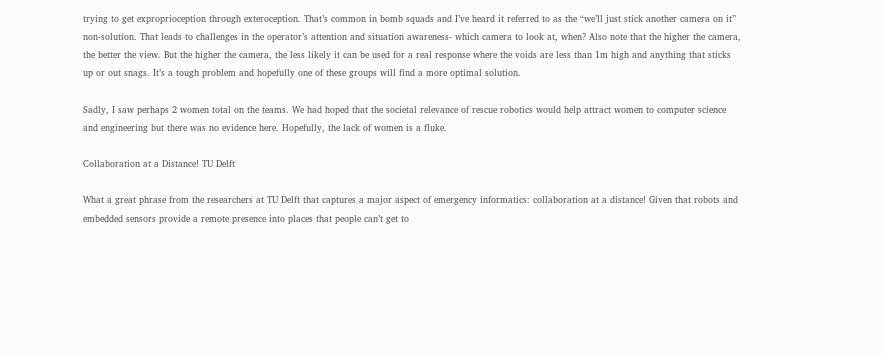trying to get exproprioception through exteroception. That’s common in bomb squads and I’ve heard it referred to as the “we’ll just stick another camera on it” non-solution. That leads to challenges in the operator’s attention and situation awareness- which camera to look at, when? Also note that the higher the camera, the better the view. But the higher the camera, the less likely it can be used for a real response where the voids are less than 1m high and anything that sticks up or out snags. It’s a tough problem and hopefully one of these groups will find a more optimal solution.

Sadly, I saw perhaps 2 women total on the teams. We had hoped that the societal relevance of rescue robotics would help attract women to computer science and engineering but there was no evidence here. Hopefully, the lack of women is a fluke.

Collaboration at a Distance! TU Delft

What a great phrase from the researchers at TU Delft that captures a major aspect of emergency informatics: collaboration at a distance! Given that robots and embedded sensors provide a remote presence into places that people can’t get to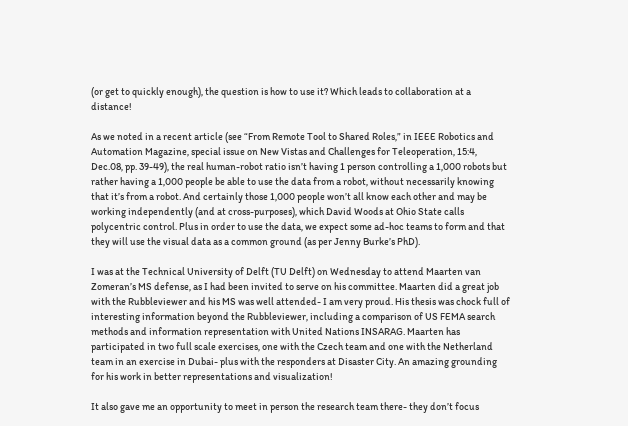(or get to quickly enough), the question is how to use it? Which leads to collaboration at a distance!

As we noted in a recent article (see “From Remote Tool to Shared Roles,” in IEEE Robotics and Automation Magazine, special issue on New Vistas and Challenges for Teleoperation, 15:4, Dec.08, pp. 39-49), the real human-robot ratio isn’t having 1 person controlling a 1,000 robots but rather having a 1,000 people be able to use the data from a robot, without necessarily knowing that it’s from a robot. And certainly those 1,000 people won’t all know each other and may be working independently (and at cross-purposes), which David Woods at Ohio State calls polycentric control. Plus in order to use the data, we expect some ad-hoc teams to form and that they will use the visual data as a common ground (as per Jenny Burke’s PhD).

I was at the Technical University of Delft (TU Delft) on Wednesday to attend Maarten van Zomeran’s MS defense, as I had been invited to serve on his committee. Maarten did a great job with the Rubbleviewer and his MS was well attended- I am very proud. His thesis was chock full of interesting information beyond the Rubbleviewer, including a comparison of US FEMA search methods and information representation with United Nations INSARAG. Maarten has participated in two full scale exercises, one with the Czech team and one with the Netherland team in an exercise in Dubai- plus with the responders at Disaster City. An amazing grounding for his work in better representations and visualization!

It also gave me an opportunity to meet in person the research team there- they don’t focus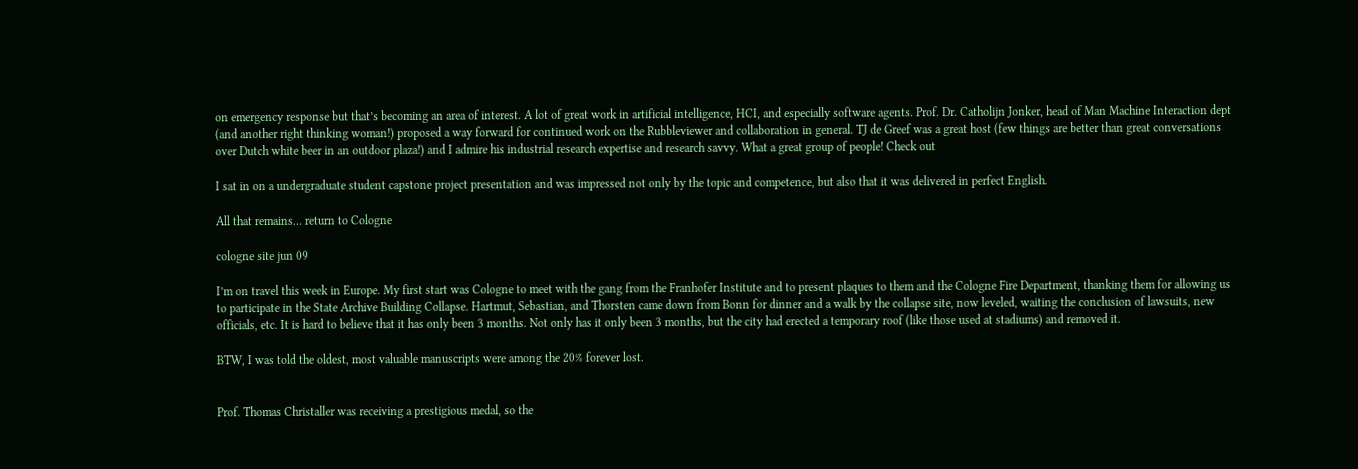on emergency response but that’s becoming an area of interest. A lot of great work in artificial intelligence, HCI, and especially software agents. Prof. Dr. Catholijn Jonker, head of Man Machine Interaction dept (and another right thinking woman!) proposed a way forward for continued work on the Rubbleviewer and collaboration in general. TJ de Greef was a great host (few things are better than great conversations over Dutch white beer in an outdoor plaza!) and I admire his industrial research expertise and research savvy. What a great group of people! Check out

I sat in on a undergraduate student capstone project presentation and was impressed not only by the topic and competence, but also that it was delivered in perfect English.

All that remains… return to Cologne

cologne site jun 09

I’m on travel this week in Europe. My first start was Cologne to meet with the gang from the Franhofer Institute and to present plaques to them and the Cologne Fire Department, thanking them for allowing us to participate in the State Archive Building Collapse. Hartmut, Sebastian, and Thorsten came down from Bonn for dinner and a walk by the collapse site, now leveled, waiting the conclusion of lawsuits, new officials, etc. It is hard to believe that it has only been 3 months. Not only has it only been 3 months, but the city had erected a temporary roof (like those used at stadiums) and removed it.

BTW, I was told the oldest, most valuable manuscripts were among the 20% forever lost.


Prof. Thomas Christaller was receiving a prestigious medal, so the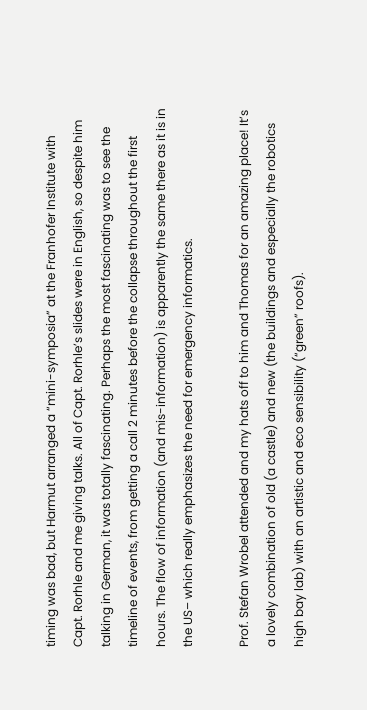timing was bad, but Harmut arranged a “mini-symposia” at the Franhofer Institute with Capt. Rorhle and me giving talks. All of Capt. Rorhle’s slides were in English, so despite him talking in German, it was totally fascinating. Perhaps the most fascinating was to see the timeline of events, from getting a call 2 minutes before the collapse throughout the first hours. The flow of information (and mis-information) is apparently the same there as it is in the US– which really emphasizes the need for emergency informatics.

Prof. Stefan Wrobel attended and my hats off to him and Thomas for an amazing place! It’s a lovely combination of old (a castle) and new (the buildings and especially the robotics high bay lab) with an artistic and eco sensibility (“green” roofs).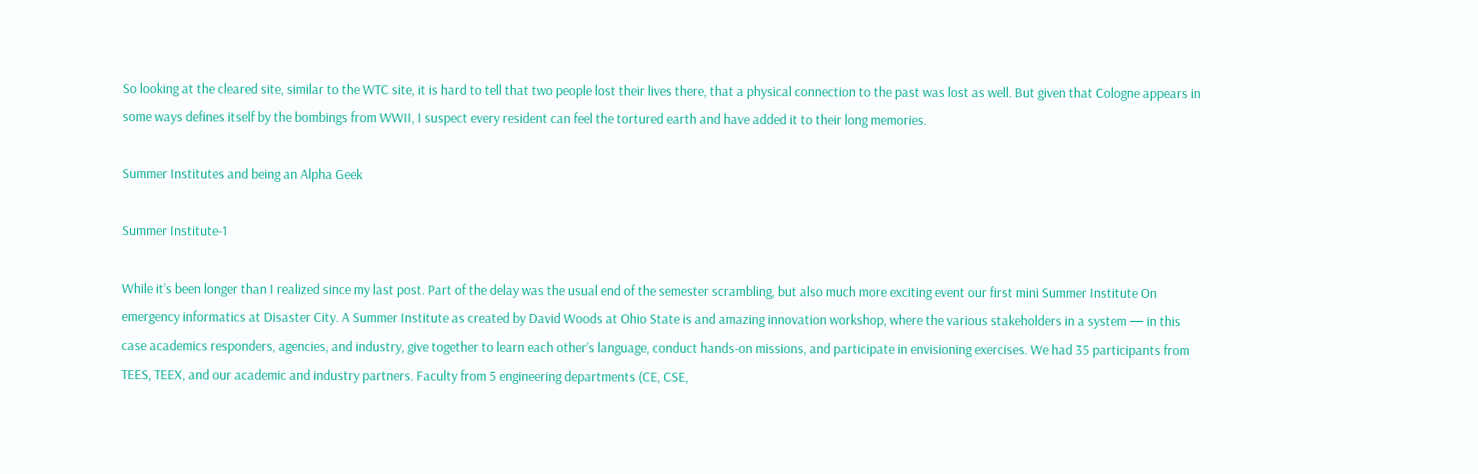So looking at the cleared site, similar to the WTC site, it is hard to tell that two people lost their lives there, that a physical connection to the past was lost as well. But given that Cologne appears in some ways defines itself by the bombings from WWII, I suspect every resident can feel the tortured earth and have added it to their long memories.

Summer Institutes and being an Alpha Geek

Summer Institute-1

While it’s been longer than I realized since my last post. Part of the delay was the usual end of the semester scrambling, but also much more exciting event our first mini Summer Institute On emergency informatics at Disaster City. A Summer Institute as created by David Woods at Ohio State is and amazing innovation workshop, where the various stakeholders in a system — in this case academics responders, agencies, and industry, give together to learn each other’s language, conduct hands-on missions, and participate in envisioning exercises. We had 35 participants from TEES, TEEX, and our academic and industry partners. Faculty from 5 engineering departments (CE, CSE,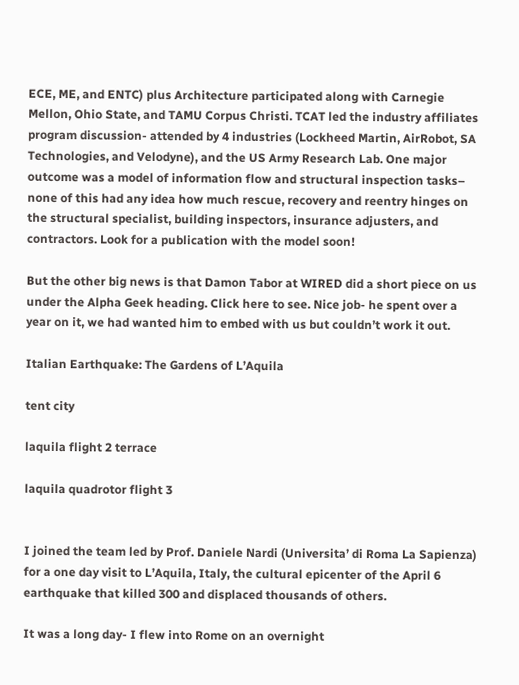ECE, ME, and ENTC) plus Architecture participated along with Carnegie Mellon, Ohio State, and TAMU Corpus Christi. TCAT led the industry affiliates program discussion- attended by 4 industries (Lockheed Martin, AirRobot, SA Technologies, and Velodyne), and the US Army Research Lab. One major outcome was a model of information flow and structural inspection tasks– none of this had any idea how much rescue, recovery and reentry hinges on the structural specialist, building inspectors, insurance adjusters, and contractors. Look for a publication with the model soon!

But the other big news is that Damon Tabor at WIRED did a short piece on us under the Alpha Geek heading. Click here to see. Nice job- he spent over a year on it, we had wanted him to embed with us but couldn’t work it out.

Italian Earthquake: The Gardens of L’Aquila

tent city

laquila flight 2 terrace

laquila quadrotor flight 3


I joined the team led by Prof. Daniele Nardi (Universita’ di Roma La Sapienza) for a one day visit to L’Aquila, Italy, the cultural epicenter of the April 6 earthquake that killed 300 and displaced thousands of others.

It was a long day- I flew into Rome on an overnight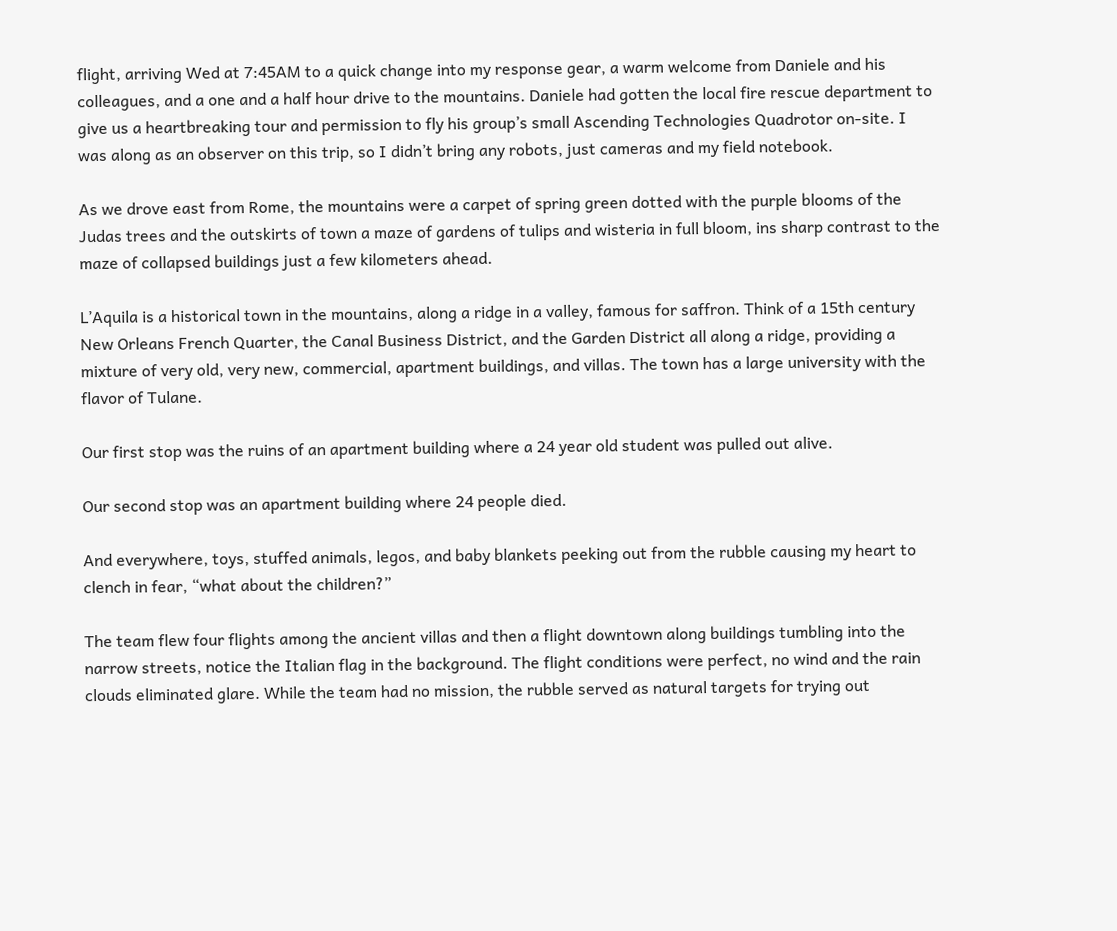flight, arriving Wed at 7:45AM to a quick change into my response gear, a warm welcome from Daniele and his colleagues, and a one and a half hour drive to the mountains. Daniele had gotten the local fire rescue department to give us a heartbreaking tour and permission to fly his group’s small Ascending Technologies Quadrotor on-site. I was along as an observer on this trip, so I didn’t bring any robots, just cameras and my field notebook.

As we drove east from Rome, the mountains were a carpet of spring green dotted with the purple blooms of the Judas trees and the outskirts of town a maze of gardens of tulips and wisteria in full bloom, ins sharp contrast to the maze of collapsed buildings just a few kilometers ahead.

L’Aquila is a historical town in the mountains, along a ridge in a valley, famous for saffron. Think of a 15th century New Orleans French Quarter, the Canal Business District, and the Garden District all along a ridge, providing a mixture of very old, very new, commercial, apartment buildings, and villas. The town has a large university with the flavor of Tulane.

Our first stop was the ruins of an apartment building where a 24 year old student was pulled out alive.

Our second stop was an apartment building where 24 people died.

And everywhere, toys, stuffed animals, legos, and baby blankets peeking out from the rubble causing my heart to clench in fear, “what about the children?”

The team flew four flights among the ancient villas and then a flight downtown along buildings tumbling into the narrow streets, notice the Italian flag in the background. The flight conditions were perfect, no wind and the rain clouds eliminated glare. While the team had no mission, the rubble served as natural targets for trying out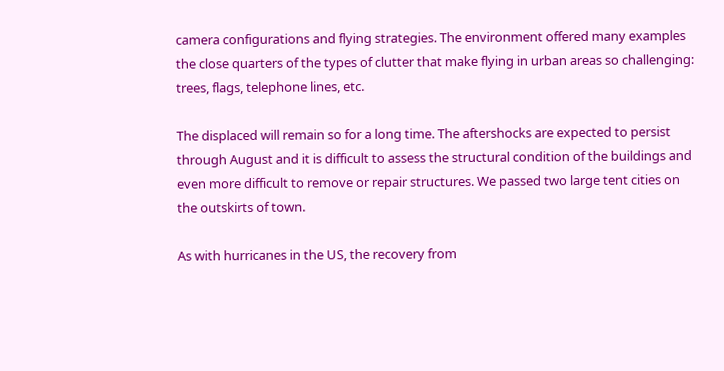camera configurations and flying strategies. The environment offered many examples the close quarters of the types of clutter that make flying in urban areas so challenging: trees, flags, telephone lines, etc.

The displaced will remain so for a long time. The aftershocks are expected to persist through August and it is difficult to assess the structural condition of the buildings and even more difficult to remove or repair structures. We passed two large tent cities on the outskirts of town.

As with hurricanes in the US, the recovery from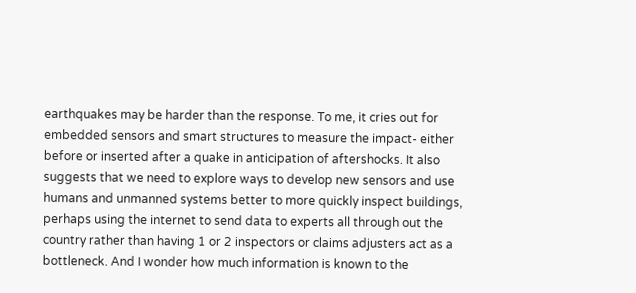earthquakes may be harder than the response. To me, it cries out for embedded sensors and smart structures to measure the impact- either before or inserted after a quake in anticipation of aftershocks. It also suggests that we need to explore ways to develop new sensors and use humans and unmanned systems better to more quickly inspect buildings, perhaps using the internet to send data to experts all through out the country rather than having 1 or 2 inspectors or claims adjusters act as a bottleneck. And I wonder how much information is known to the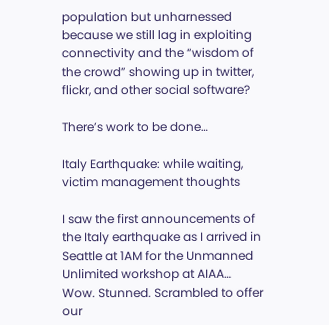population but unharnessed because we still lag in exploiting connectivity and the “wisdom of the crowd” showing up in twitter, flickr, and other social software?

There’s work to be done…

Italy Earthquake: while waiting, victim management thoughts

I saw the first announcements of the Italy earthquake as I arrived in Seattle at 1AM for the Unmanned Unlimited workshop at AIAA… Wow. Stunned. Scrambled to offer our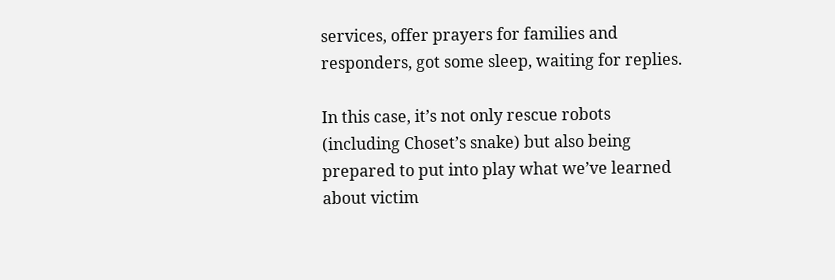services, offer prayers for families and responders, got some sleep, waiting for replies.

In this case, it’s not only rescue robots (including Choset’s snake) but also being prepared to put into play what we’ve learned about victim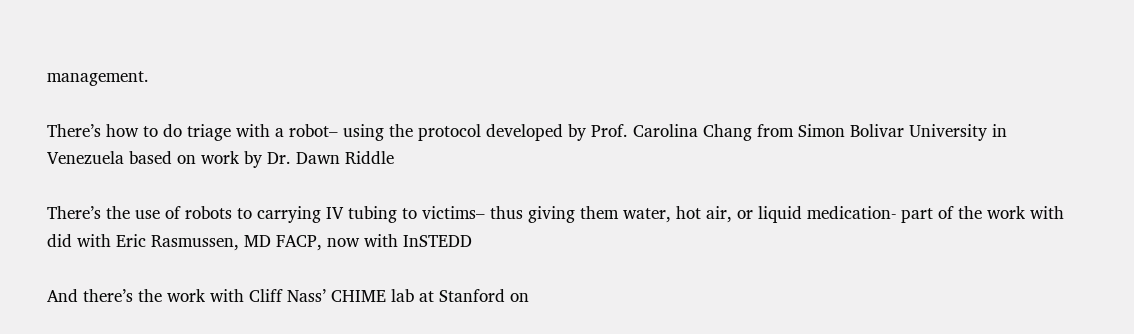management.

There’s how to do triage with a robot– using the protocol developed by Prof. Carolina Chang from Simon Bolivar University in Venezuela based on work by Dr. Dawn Riddle

There’s the use of robots to carrying IV tubing to victims– thus giving them water, hot air, or liquid medication- part of the work with did with Eric Rasmussen, MD FACP, now with InSTEDD

And there’s the work with Cliff Nass’ CHIME lab at Stanford on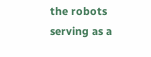the robots serving as a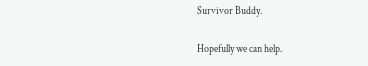Survivor Buddy.

Hopefully we can help.